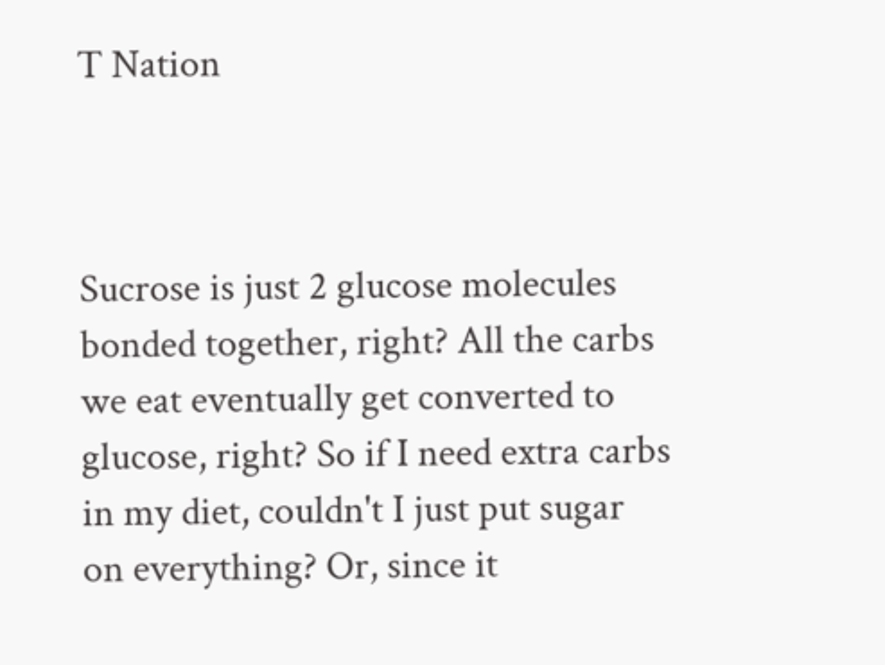T Nation



Sucrose is just 2 glucose molecules bonded together, right? All the carbs we eat eventually get converted to glucose, right? So if I need extra carbs in my diet, couldn't I just put sugar on everything? Or, since it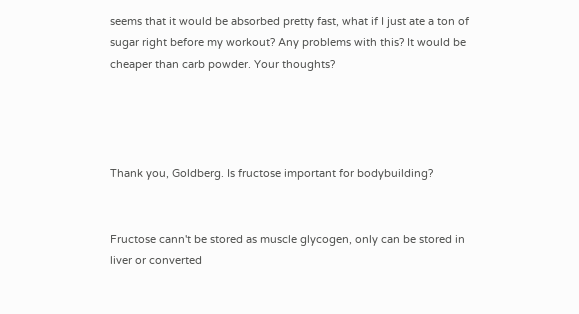seems that it would be absorbed pretty fast, what if I just ate a ton of sugar right before my workout? Any problems with this? It would be cheaper than carb powder. Your thoughts?




Thank you, Goldberg. Is fructose important for bodybuilding?


Fructose cann't be stored as muscle glycogen, only can be stored in liver or converted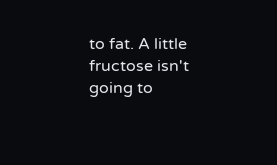to fat. A little fructose isn't going to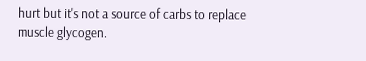hurt but it's not a source of carbs to replace muscle glycogen.